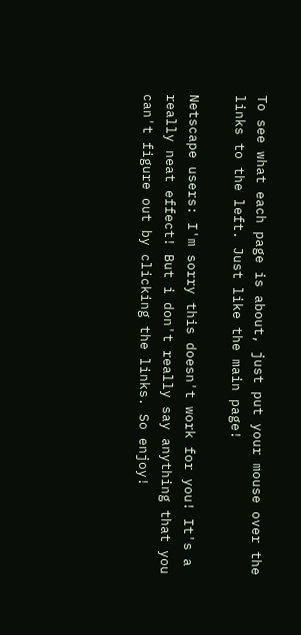To see what each page is about, just put your mouse over the links to the left. Just like the main page!

Netscape users: I'm sorry this doesn't work for you! It's a really neat effect! But i don't really say anything that you can't figure out by clicking the links. So enjoy!